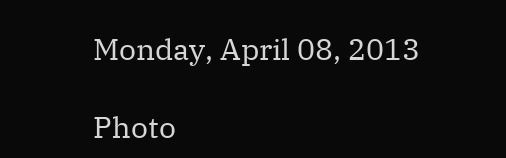Monday, April 08, 2013

Photo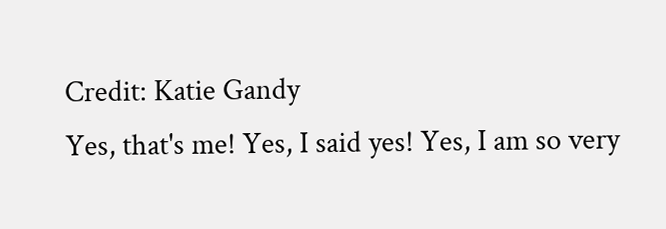Credit: Katie Gandy
Yes, that's me! Yes, I said yes! Yes, I am so very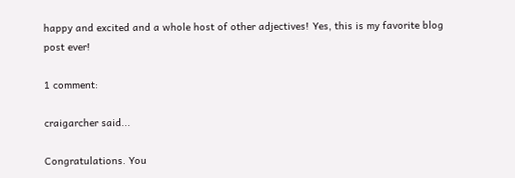happy and excited and a whole host of other adjectives! Yes, this is my favorite blog post ever!

1 comment:

craigarcher said...

Congratulations. You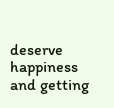deserve happiness and getting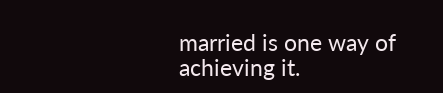married is one way of achieving it.